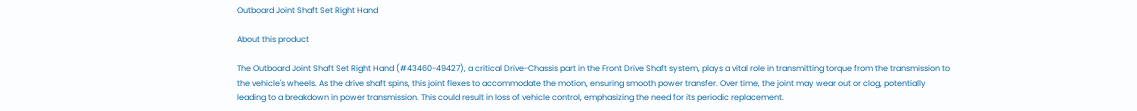Outboard Joint Shaft Set Right Hand

About this product

The Outboard Joint Shaft Set Right Hand (#43460-49427), a critical Drive-Chassis part in the Front Drive Shaft system, plays a vital role in transmitting torque from the transmission to the vehicle's wheels. As the drive shaft spins, this joint flexes to accommodate the motion, ensuring smooth power transfer. Over time, the joint may wear out or clog, potentially leading to a breakdown in power transmission. This could result in loss of vehicle control, emphasizing the need for its periodic replacement.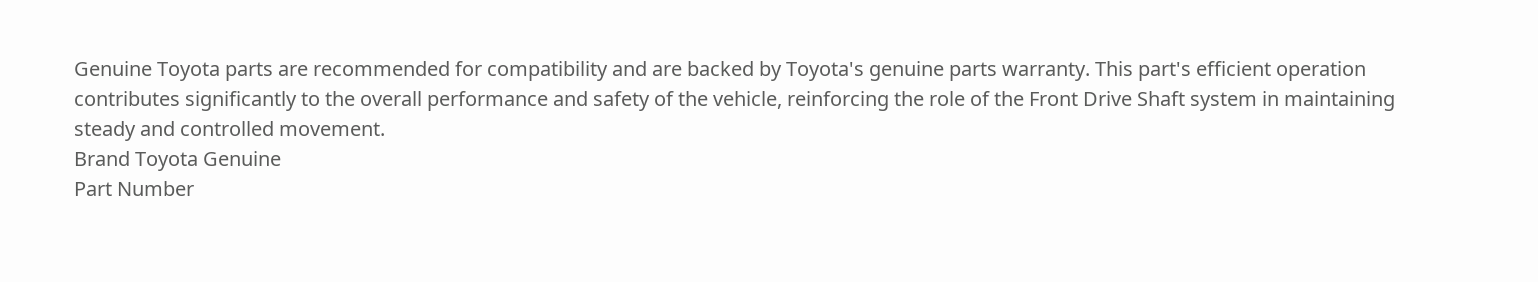Genuine Toyota parts are recommended for compatibility and are backed by Toyota's genuine parts warranty. This part's efficient operation contributes significantly to the overall performance and safety of the vehicle, reinforcing the role of the Front Drive Shaft system in maintaining steady and controlled movement.
Brand Toyota Genuine
Part Number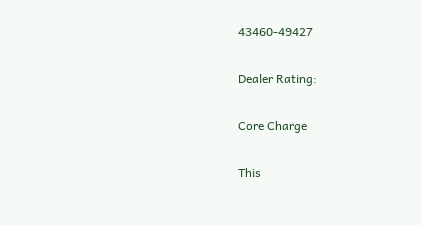43460-49427

Dealer Rating:

Core Charge

This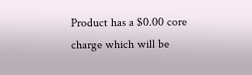Product has a $0.00 core charge which will be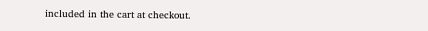included in the cart at checkout.